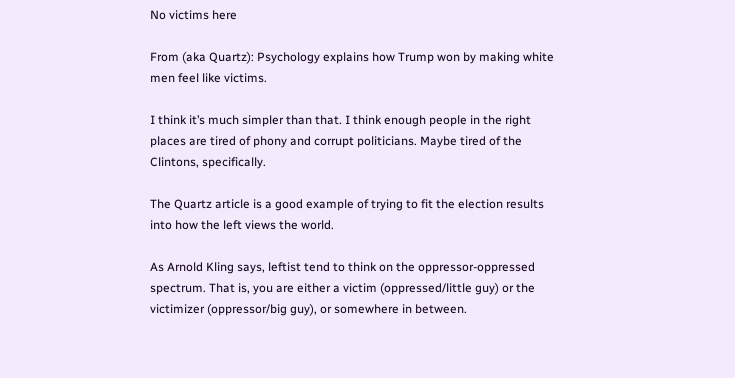No victims here

From (aka Quartz): Psychology explains how Trump won by making white men feel like victims.

I think it’s much simpler than that. I think enough people in the right places are tired of phony and corrupt politicians. Maybe tired of the Clintons, specifically.

The Quartz article is a good example of trying to fit the election results into how the left views the world.

As Arnold Kling says, leftist tend to think on the oppressor-oppressed spectrum. That is, you are either a victim (oppressed/little guy) or the victimizer (oppressor/big guy), or somewhere in between.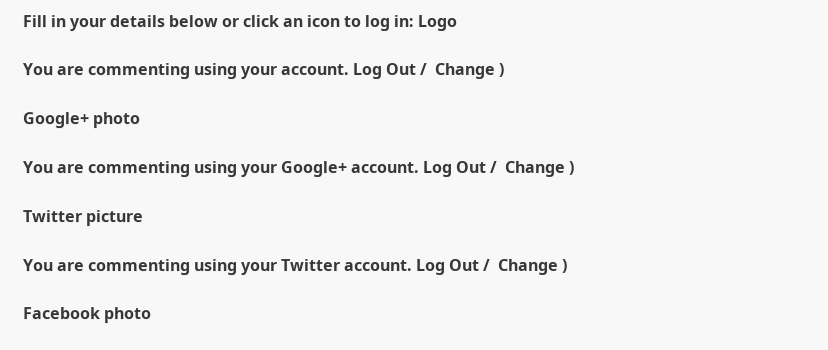Fill in your details below or click an icon to log in: Logo

You are commenting using your account. Log Out /  Change )

Google+ photo

You are commenting using your Google+ account. Log Out /  Change )

Twitter picture

You are commenting using your Twitter account. Log Out /  Change )

Facebook photo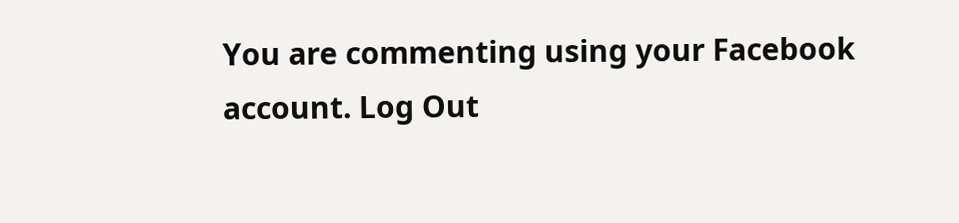You are commenting using your Facebook account. Log Out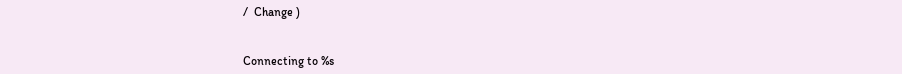/  Change )


Connecting to %s